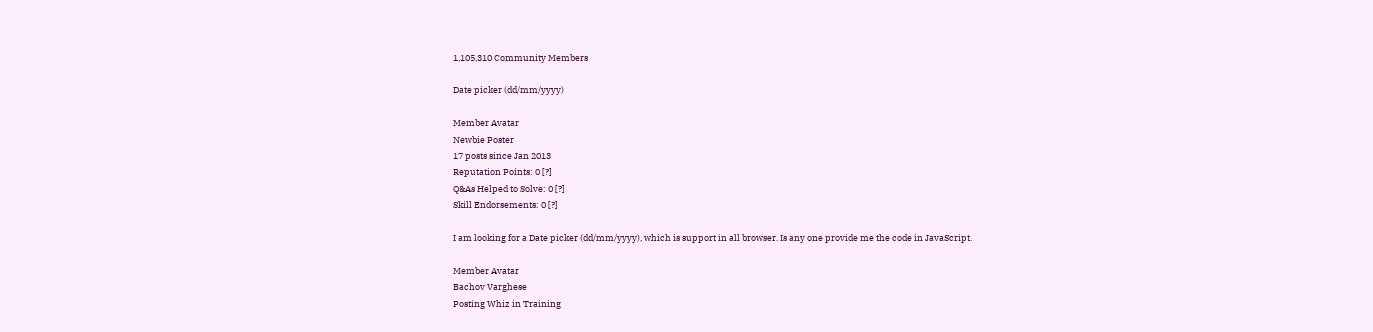1,105,310 Community Members

Date picker (dd/mm/yyyy)

Member Avatar
Newbie Poster
17 posts since Jan 2013
Reputation Points: 0 [?]
Q&As Helped to Solve: 0 [?]
Skill Endorsements: 0 [?]

I am looking for a Date picker (dd/mm/yyyy), which is support in all browser. Is any one provide me the code in JavaScript.

Member Avatar
Bachov Varghese
Posting Whiz in Training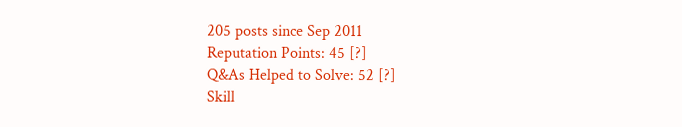205 posts since Sep 2011
Reputation Points: 45 [?]
Q&As Helped to Solve: 52 [?]
Skill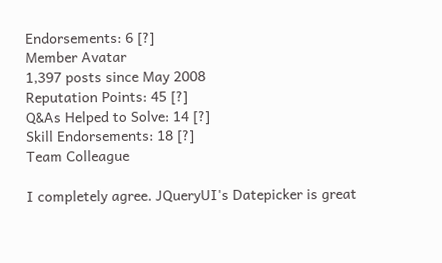Endorsements: 6 [?]
Member Avatar
1,397 posts since May 2008
Reputation Points: 45 [?]
Q&As Helped to Solve: 14 [?]
Skill Endorsements: 18 [?]
Team Colleague

I completely agree. JQueryUI's Datepicker is great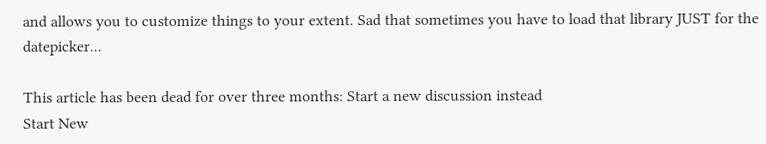and allows you to customize things to your extent. Sad that sometimes you have to load that library JUST for the datepicker...

This article has been dead for over three months: Start a new discussion instead
Start New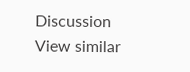Discussion
View similar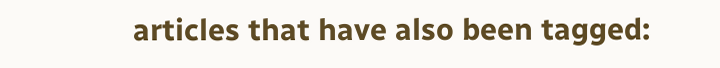articles that have also been tagged: